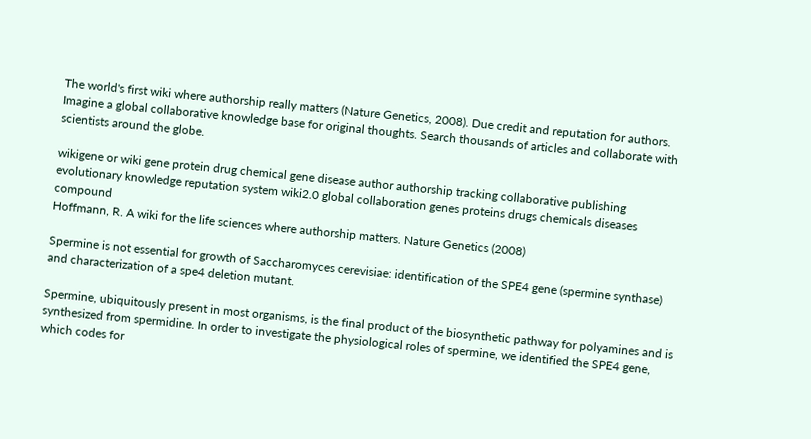The world's first wiki where authorship really matters (Nature Genetics, 2008). Due credit and reputation for authors. Imagine a global collaborative knowledge base for original thoughts. Search thousands of articles and collaborate with scientists around the globe.

wikigene or wiki gene protein drug chemical gene disease author authorship tracking collaborative publishing evolutionary knowledge reputation system wiki2.0 global collaboration genes proteins drugs chemicals diseases compound
Hoffmann, R. A wiki for the life sciences where authorship matters. Nature Genetics (2008)

Spermine is not essential for growth of Saccharomyces cerevisiae: identification of the SPE4 gene (spermine synthase) and characterization of a spe4 deletion mutant.

Spermine, ubiquitously present in most organisms, is the final product of the biosynthetic pathway for polyamines and is synthesized from spermidine. In order to investigate the physiological roles of spermine, we identified the SPE4 gene, which codes for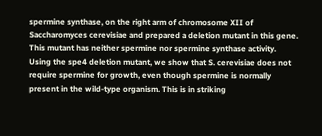spermine synthase, on the right arm of chromosome XII of Saccharomyces cerevisiae and prepared a deletion mutant in this gene. This mutant has neither spermine nor spermine synthase activity. Using the spe4 deletion mutant, we show that S. cerevisiae does not require spermine for growth, even though spermine is normally present in the wild-type organism. This is in striking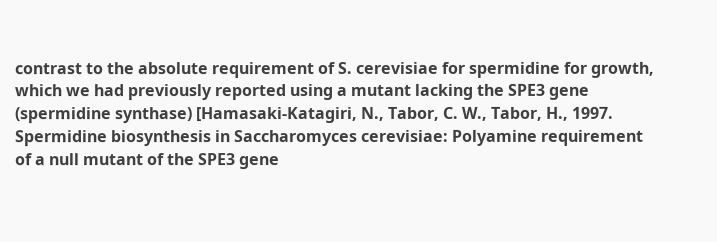contrast to the absolute requirement of S. cerevisiae for spermidine for growth, which we had previously reported using a mutant lacking the SPE3 gene (spermidine synthase) [Hamasaki-Katagiri, N., Tabor, C. W., Tabor, H., 1997. Spermidine biosynthesis in Saccharomyces cerevisiae: Polyamine requirement of a null mutant of the SPE3 gene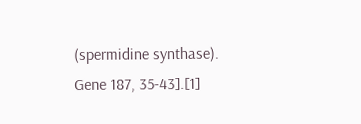(spermidine synthase). Gene 187, 35-43].[1]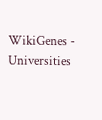WikiGenes - Universities